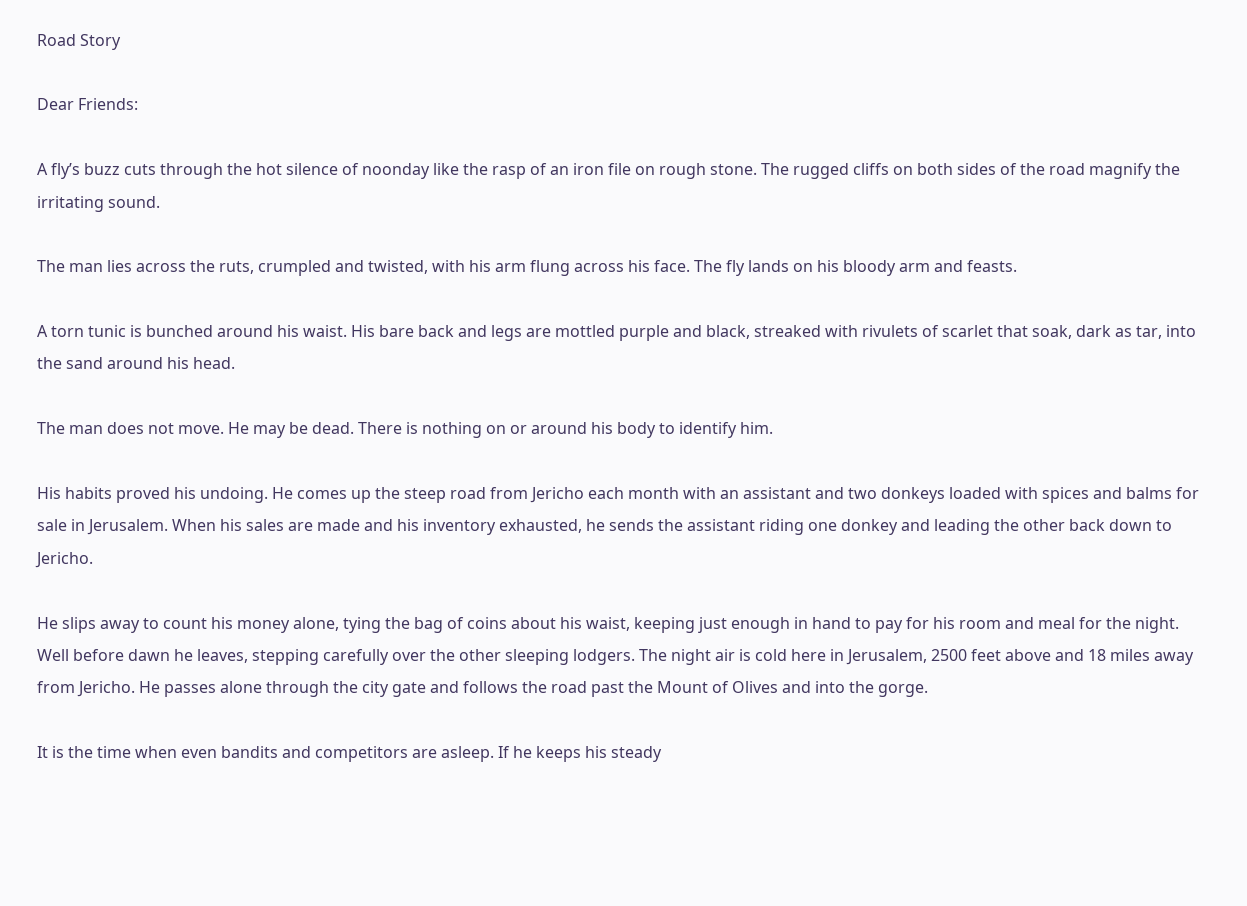Road Story

Dear Friends:

A fly’s buzz cuts through the hot silence of noonday like the rasp of an iron file on rough stone. The rugged cliffs on both sides of the road magnify the irritating sound.

The man lies across the ruts, crumpled and twisted, with his arm flung across his face. The fly lands on his bloody arm and feasts.

A torn tunic is bunched around his waist. His bare back and legs are mottled purple and black, streaked with rivulets of scarlet that soak, dark as tar, into the sand around his head.

The man does not move. He may be dead. There is nothing on or around his body to identify him.

His habits proved his undoing. He comes up the steep road from Jericho each month with an assistant and two donkeys loaded with spices and balms for sale in Jerusalem. When his sales are made and his inventory exhausted, he sends the assistant riding one donkey and leading the other back down to Jericho.

He slips away to count his money alone, tying the bag of coins about his waist, keeping just enough in hand to pay for his room and meal for the night. Well before dawn he leaves, stepping carefully over the other sleeping lodgers. The night air is cold here in Jerusalem, 2500 feet above and 18 miles away from Jericho. He passes alone through the city gate and follows the road past the Mount of Olives and into the gorge.

It is the time when even bandits and competitors are asleep. If he keeps his steady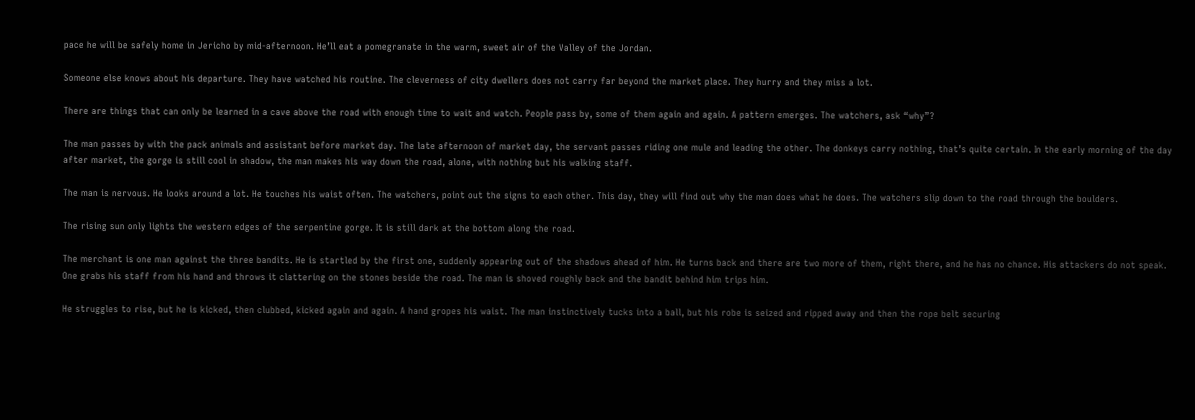pace he will be safely home in Jericho by mid-afternoon. He’ll eat a pomegranate in the warm, sweet air of the Valley of the Jordan.

Someone else knows about his departure. They have watched his routine. The cleverness of city dwellers does not carry far beyond the market place. They hurry and they miss a lot.

There are things that can only be learned in a cave above the road with enough time to wait and watch. People pass by, some of them again and again. A pattern emerges. The watchers, ask “why”?

The man passes by with the pack animals and assistant before market day. The late afternoon of market day, the servant passes riding one mule and leading the other. The donkeys carry nothing, that’s quite certain. In the early morning of the day after market, the gorge is still cool in shadow, the man makes his way down the road, alone, with nothing but his walking staff.

The man is nervous. He looks around a lot. He touches his waist often. The watchers, point out the signs to each other. This day, they will find out why the man does what he does. The watchers slip down to the road through the boulders.

The rising sun only lights the western edges of the serpentine gorge. It is still dark at the bottom along the road.

The merchant is one man against the three bandits. He is startled by the first one, suddenly appearing out of the shadows ahead of him. He turns back and there are two more of them, right there, and he has no chance. His attackers do not speak. One grabs his staff from his hand and throws it clattering on the stones beside the road. The man is shoved roughly back and the bandit behind him trips him.

He struggles to rise, but he is kicked, then clubbed, kicked again and again. A hand gropes his waist. The man instinctively tucks into a ball, but his robe is seized and ripped away and then the rope belt securing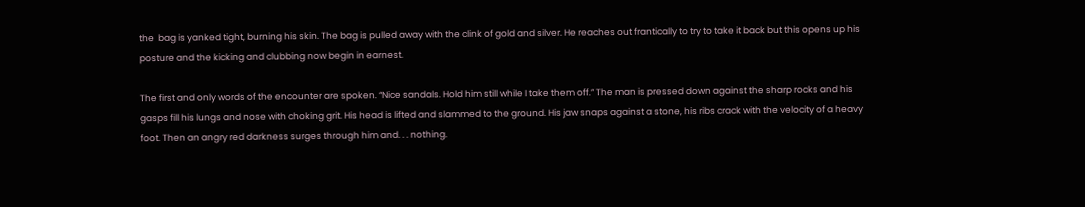the  bag is yanked tight, burning his skin. The bag is pulled away with the clink of gold and silver. He reaches out frantically to try to take it back but this opens up his posture and the kicking and clubbing now begin in earnest.

The first and only words of the encounter are spoken. “Nice sandals. Hold him still while I take them off.” The man is pressed down against the sharp rocks and his gasps fill his lungs and nose with choking grit. His head is lifted and slammed to the ground. His jaw snaps against a stone, his ribs crack with the velocity of a heavy foot. Then an angry red darkness surges through him and. . . nothing.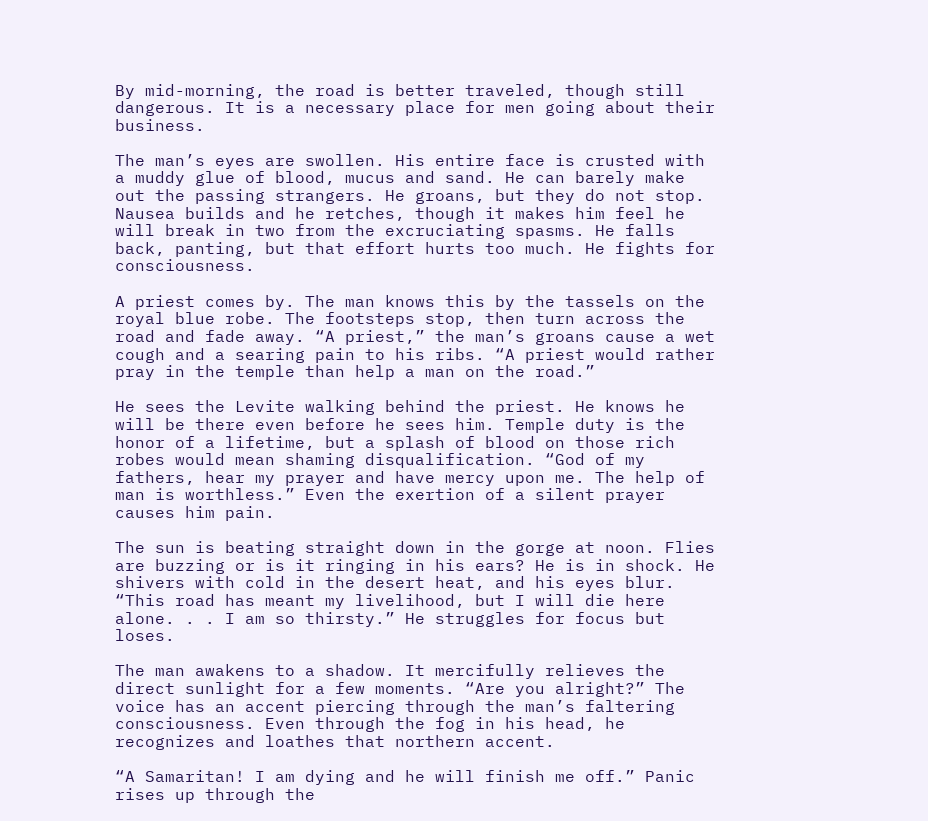By mid-morning, the road is better traveled, though still dangerous. It is a necessary place for men going about their business.

The man’s eyes are swollen. His entire face is crusted with a muddy glue of blood, mucus and sand. He can barely make out the passing strangers. He groans, but they do not stop. Nausea builds and he retches, though it makes him feel he will break in two from the excruciating spasms. He falls back, panting, but that effort hurts too much. He fights for consciousness.

A priest comes by. The man knows this by the tassels on the royal blue robe. The footsteps stop, then turn across the road and fade away. “A priest,” the man’s groans cause a wet cough and a searing pain to his ribs. “A priest would rather pray in the temple than help a man on the road.”

He sees the Levite walking behind the priest. He knows he will be there even before he sees him. Temple duty is the honor of a lifetime, but a splash of blood on those rich robes would mean shaming disqualification. “God of my fathers, hear my prayer and have mercy upon me. The help of man is worthless.” Even the exertion of a silent prayer causes him pain.

The sun is beating straight down in the gorge at noon. Flies are buzzing or is it ringing in his ears? He is in shock. He shivers with cold in the desert heat, and his eyes blur. “This road has meant my livelihood, but I will die here alone. . . I am so thirsty.” He struggles for focus but loses.

The man awakens to a shadow. It mercifully relieves the direct sunlight for a few moments. “Are you alright?” The voice has an accent piercing through the man’s faltering consciousness. Even through the fog in his head, he recognizes and loathes that northern accent.

“A Samaritan! I am dying and he will finish me off.” Panic rises up through the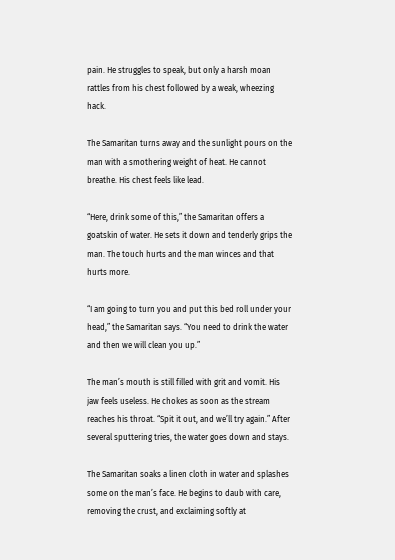pain. He struggles to speak, but only a harsh moan rattles from his chest followed by a weak, wheezing hack.

The Samaritan turns away and the sunlight pours on the man with a smothering weight of heat. He cannot breathe. His chest feels like lead.

“Here, drink some of this,” the Samaritan offers a goatskin of water. He sets it down and tenderly grips the man. The touch hurts and the man winces and that hurts more.

“I am going to turn you and put this bed roll under your head,” the Samaritan says. “You need to drink the water and then we will clean you up.”

The man’s mouth is still filled with grit and vomit. His jaw feels useless. He chokes as soon as the stream reaches his throat. “Spit it out, and we’ll try again.” After several sputtering tries, the water goes down and stays.

The Samaritan soaks a linen cloth in water and splashes some on the man’s face. He begins to daub with care, removing the crust, and exclaiming softly at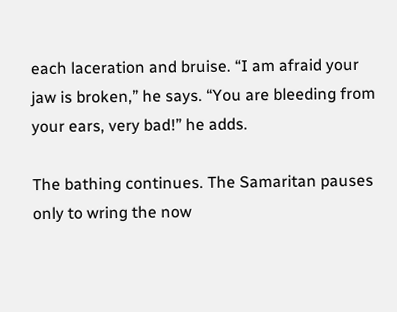each laceration and bruise. “I am afraid your jaw is broken,” he says. “You are bleeding from your ears, very bad!” he adds.

The bathing continues. The Samaritan pauses only to wring the now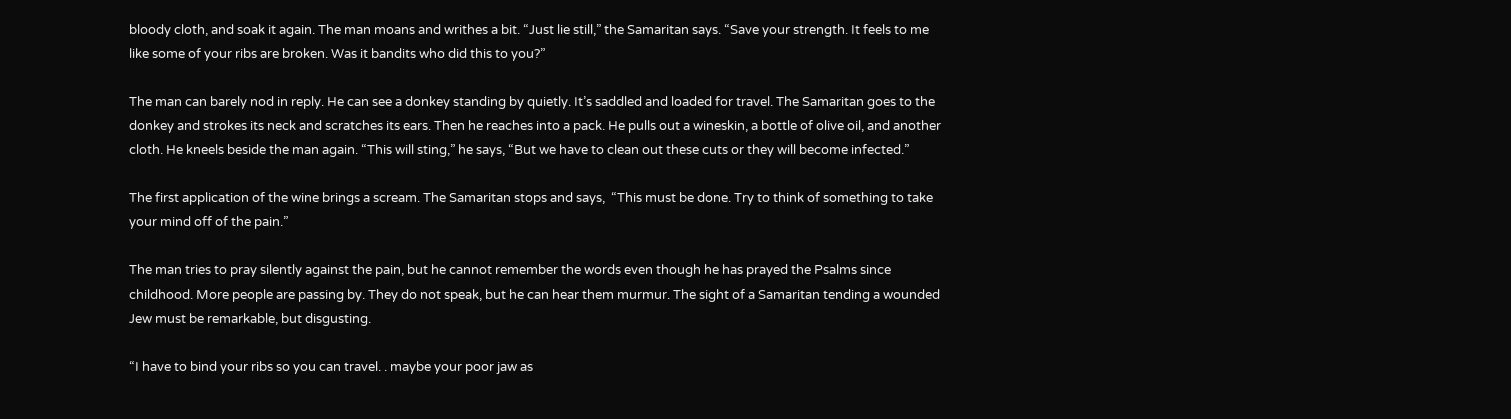bloody cloth, and soak it again. The man moans and writhes a bit. “Just lie still,” the Samaritan says. “Save your strength. It feels to me like some of your ribs are broken. Was it bandits who did this to you?”

The man can barely nod in reply. He can see a donkey standing by quietly. It’s saddled and loaded for travel. The Samaritan goes to the donkey and strokes its neck and scratches its ears. Then he reaches into a pack. He pulls out a wineskin, a bottle of olive oil, and another cloth. He kneels beside the man again. “This will sting,” he says, “But we have to clean out these cuts or they will become infected.”

The first application of the wine brings a scream. The Samaritan stops and says,  “This must be done. Try to think of something to take your mind off of the pain.”

The man tries to pray silently against the pain, but he cannot remember the words even though he has prayed the Psalms since childhood. More people are passing by. They do not speak, but he can hear them murmur. The sight of a Samaritan tending a wounded Jew must be remarkable, but disgusting.

“I have to bind your ribs so you can travel. . maybe your poor jaw as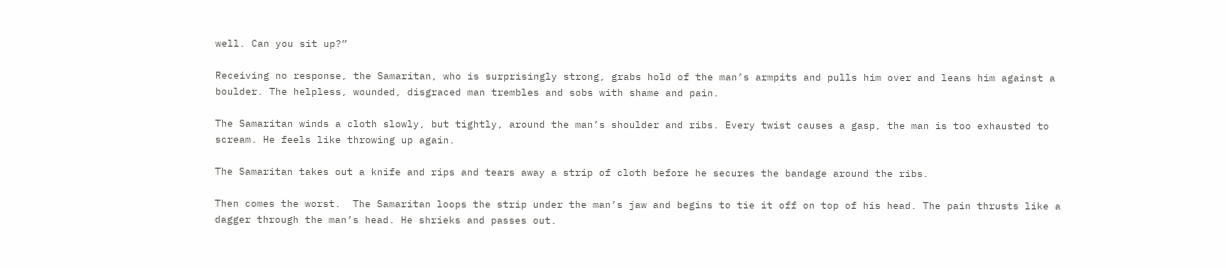well. Can you sit up?”

Receiving no response, the Samaritan, who is surprisingly strong, grabs hold of the man’s armpits and pulls him over and leans him against a boulder. The helpless, wounded, disgraced man trembles and sobs with shame and pain.

The Samaritan winds a cloth slowly, but tightly, around the man’s shoulder and ribs. Every twist causes a gasp, the man is too exhausted to scream. He feels like throwing up again.

The Samaritan takes out a knife and rips and tears away a strip of cloth before he secures the bandage around the ribs.

Then comes the worst.  The Samaritan loops the strip under the man’s jaw and begins to tie it off on top of his head. The pain thrusts like a dagger through the man’s head. He shrieks and passes out.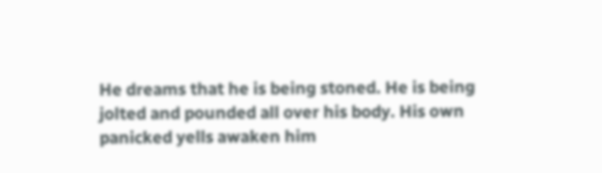He dreams that he is being stoned. He is being jolted and pounded all over his body. His own panicked yells awaken him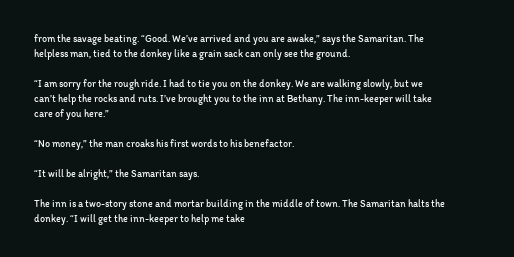from the savage beating. “Good. We’ve arrived and you are awake,” says the Samaritan. The helpless man, tied to the donkey like a grain sack can only see the ground.

“I am sorry for the rough ride. I had to tie you on the donkey. We are walking slowly, but we can’t help the rocks and ruts. I’ve brought you to the inn at Bethany. The inn-keeper will take care of you here.”

“No money,” the man croaks his first words to his benefactor.

“It will be alright,” the Samaritan says.

The inn is a two-story stone and mortar building in the middle of town. The Samaritan halts the donkey. “I will get the inn-keeper to help me take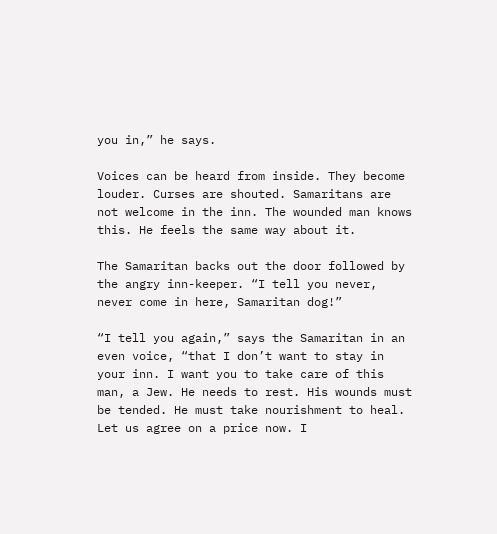you in,” he says.

Voices can be heard from inside. They become louder. Curses are shouted. Samaritans are not welcome in the inn. The wounded man knows this. He feels the same way about it.

The Samaritan backs out the door followed by the angry inn-keeper. “I tell you never, never come in here, Samaritan dog!”

“I tell you again,” says the Samaritan in an even voice, “that I don’t want to stay in your inn. I want you to take care of this man, a Jew. He needs to rest. His wounds must be tended. He must take nourishment to heal. Let us agree on a price now. I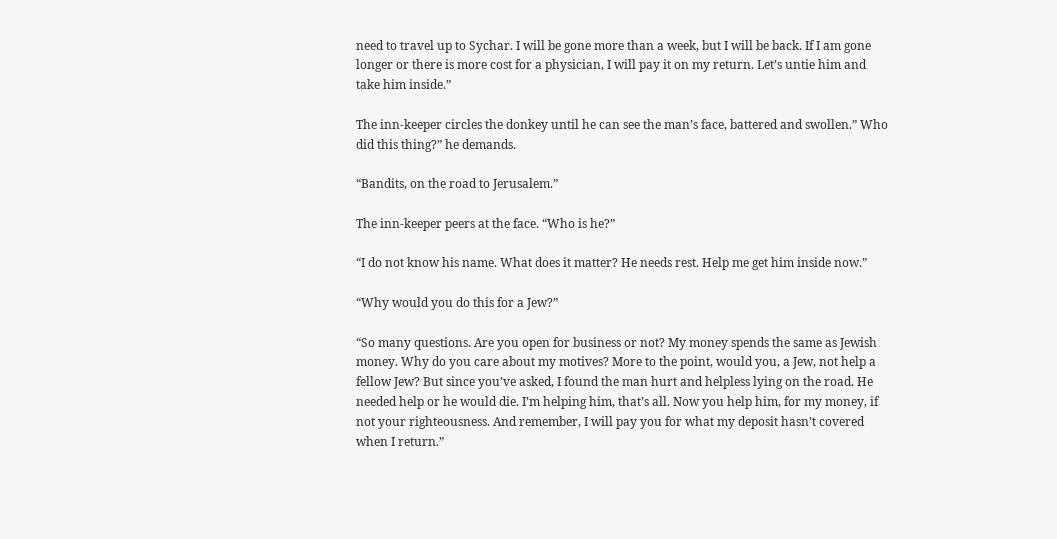need to travel up to Sychar. I will be gone more than a week, but I will be back. If I am gone longer or there is more cost for a physician, I will pay it on my return. Let’s untie him and take him inside.”

The inn-keeper circles the donkey until he can see the man’s face, battered and swollen.” Who did this thing?” he demands.

“Bandits, on the road to Jerusalem.”

The inn-keeper peers at the face. “Who is he?”

“I do not know his name. What does it matter? He needs rest. Help me get him inside now.”

“Why would you do this for a Jew?”

“So many questions. Are you open for business or not? My money spends the same as Jewish money. Why do you care about my motives? More to the point, would you, a Jew, not help a fellow Jew? But since you’ve asked, I found the man hurt and helpless lying on the road. He needed help or he would die. I’m helping him, that’s all. Now you help him, for my money, if not your righteousness. And remember, I will pay you for what my deposit hasn’t covered when I return.”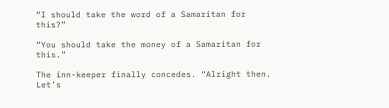“I should take the word of a Samaritan for this?”

“You should take the money of a Samaritan for this.”

The inn-keeper finally concedes. “Alright then. Let’s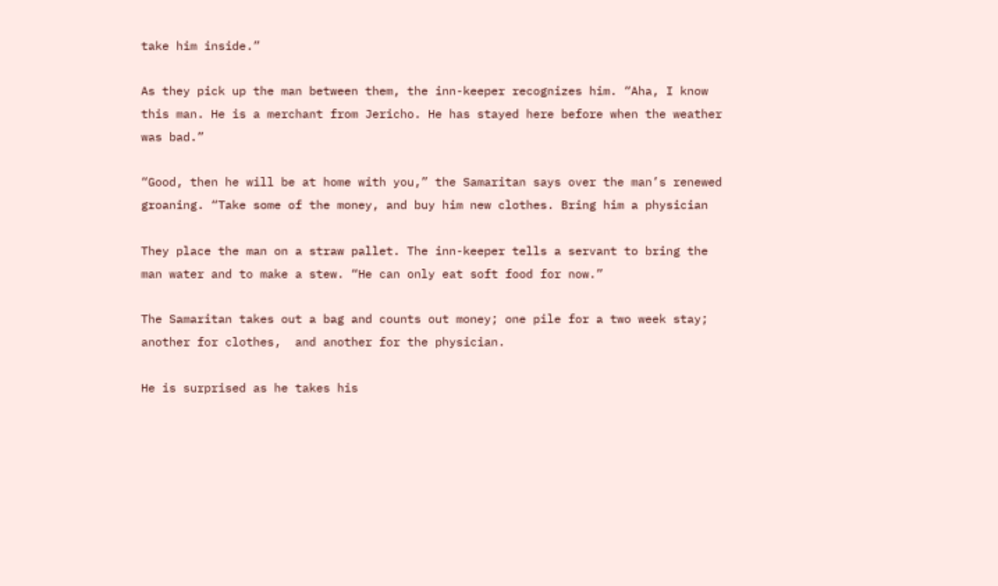take him inside.”

As they pick up the man between them, the inn-keeper recognizes him. “Aha, I know this man. He is a merchant from Jericho. He has stayed here before when the weather was bad.”

“Good, then he will be at home with you,” the Samaritan says over the man’s renewed groaning. “Take some of the money, and buy him new clothes. Bring him a physician

They place the man on a straw pallet. The inn-keeper tells a servant to bring the man water and to make a stew. “He can only eat soft food for now.”

The Samaritan takes out a bag and counts out money; one pile for a two week stay; another for clothes,  and another for the physician.

He is surprised as he takes his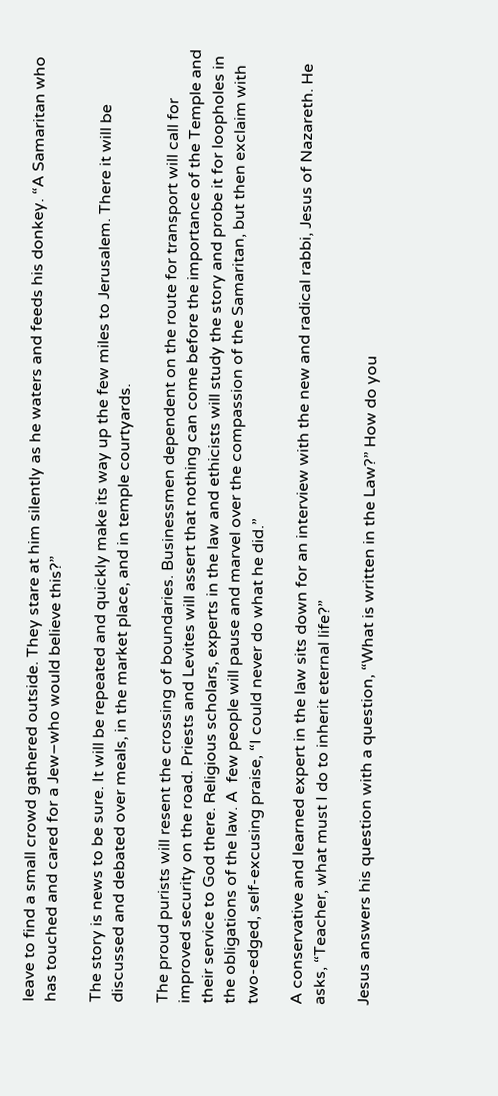leave to find a small crowd gathered outside. They stare at him silently as he waters and feeds his donkey. “A Samaritan who has touched and cared for a Jew–who would believe this?”

The story is news to be sure. It will be repeated and quickly make its way up the few miles to Jerusalem. There it will be discussed and debated over meals, in the market place, and in temple courtyards.

The proud purists will resent the crossing of boundaries. Businessmen dependent on the route for transport will call for improved security on the road. Priests and Levites will assert that nothing can come before the importance of the Temple and their service to God there. Religious scholars, experts in the law and ethicists will study the story and probe it for loopholes in the obligations of the law. A  few people will pause and marvel over the compassion of the Samaritan, but then exclaim with two-edged, self-excusing praise, “I could never do what he did.”

A conservative and learned expert in the law sits down for an interview with the new and radical rabbi, Jesus of Nazareth. He asks, “Teacher, what must I do to inherit eternal life?”

Jesus answers his question with a question, “What is written in the Law?” How do you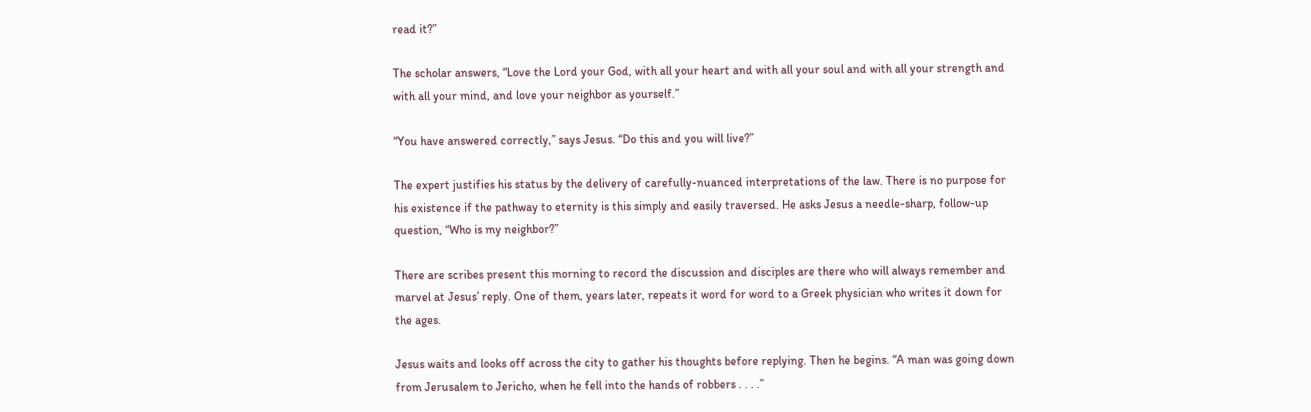read it?”

The scholar answers, “Love the Lord your God, with all your heart and with all your soul and with all your strength and with all your mind, and love your neighbor as yourself.”

“You have answered correctly,” says Jesus. “Do this and you will live?”

The expert justifies his status by the delivery of carefully-nuanced interpretations of the law. There is no purpose for his existence if the pathway to eternity is this simply and easily traversed. He asks Jesus a needle-sharp, follow-up question, “Who is my neighbor?”

There are scribes present this morning to record the discussion and disciples are there who will always remember and marvel at Jesus’ reply. One of them, years later, repeats it word for word to a Greek physician who writes it down for the ages.

Jesus waits and looks off across the city to gather his thoughts before replying. Then he begins. “A man was going down from Jerusalem to Jericho, when he fell into the hands of robbers . . . .”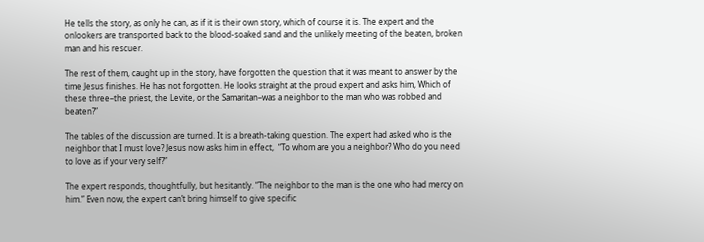He tells the story, as only he can, as if it is their own story, which of course it is. The expert and the onlookers are transported back to the blood-soaked sand and the unlikely meeting of the beaten, broken man and his rescuer.

The rest of them, caught up in the story, have forgotten the question that it was meant to answer by the time Jesus finishes. He has not forgotten. He looks straight at the proud expert and asks him, Which of these three–the priest, the Levite, or the Samaritan–was a neighbor to the man who was robbed and beaten?”

The tables of the discussion are turned. It is a breath-taking question. The expert had asked who is the neighbor that I must love? Jesus now asks him in effect,  “To whom are you a neighbor? Who do you need to love as if your very self?”

The expert responds, thoughtfully, but hesitantly. “The neighbor to the man is the one who had mercy on him.” Even now, the expert can’t bring himself to give specific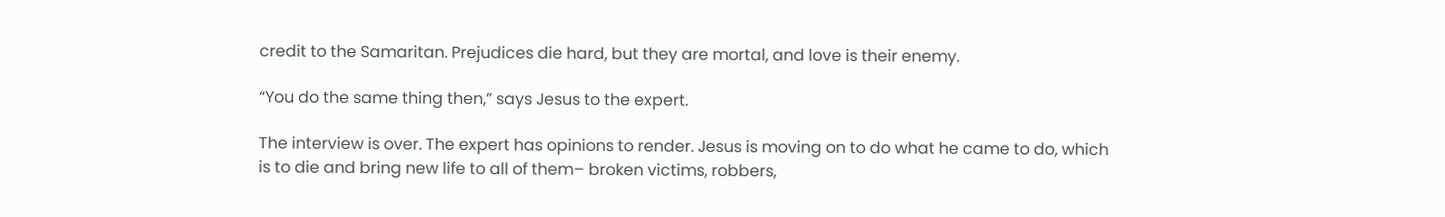credit to the Samaritan. Prejudices die hard, but they are mortal, and love is their enemy.

“You do the same thing then,” says Jesus to the expert.

The interview is over. The expert has opinions to render. Jesus is moving on to do what he came to do, which is to die and bring new life to all of them– broken victims, robbers,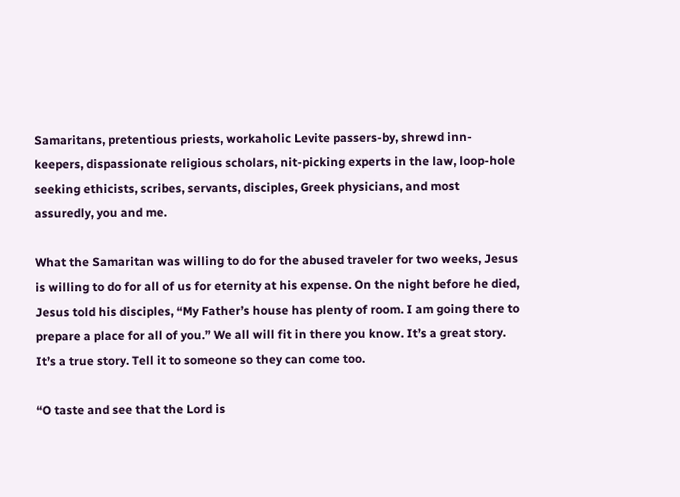Samaritans, pretentious priests, workaholic Levite passers-by, shrewd inn-keepers, dispassionate religious scholars, nit-picking experts in the law, loop-hole seeking ethicists, scribes, servants, disciples, Greek physicians, and most assuredly, you and me.

What the Samaritan was willing to do for the abused traveler for two weeks, Jesus is willing to do for all of us for eternity at his expense. On the night before he died, Jesus told his disciples, “My Father’s house has plenty of room. I am going there to prepare a place for all of you.” We all will fit in there you know. It’s a great story. It’s a true story. Tell it to someone so they can come too.

“O taste and see that the Lord is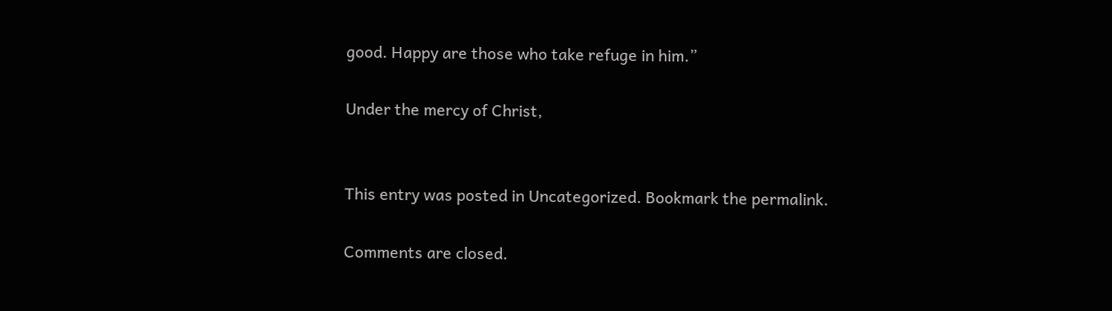good. Happy are those who take refuge in him.”

Under the mercy of Christ,


This entry was posted in Uncategorized. Bookmark the permalink.

Comments are closed.